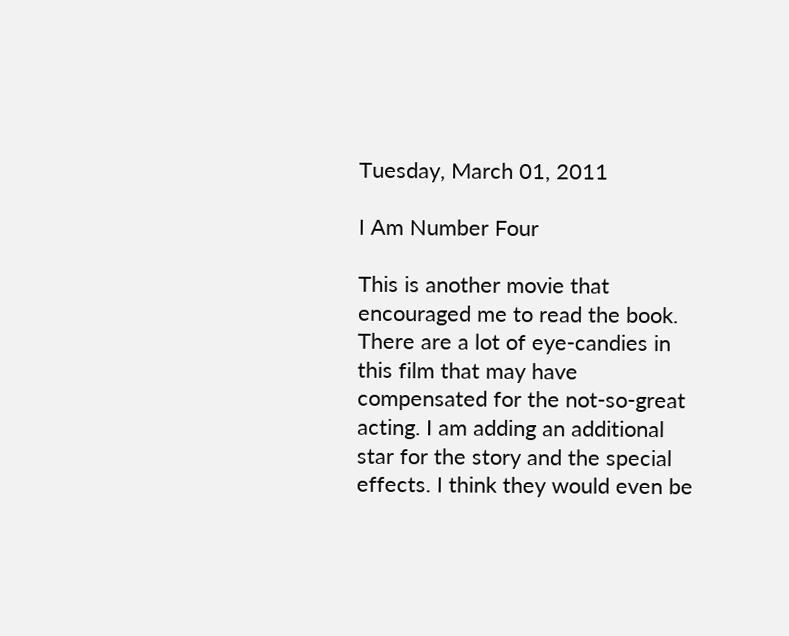Tuesday, March 01, 2011

I Am Number Four

This is another movie that encouraged me to read the book. There are a lot of eye-candies in this film that may have compensated for the not-so-great acting. I am adding an additional star for the story and the special effects. I think they would even be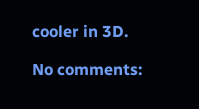cooler in 3D.

No comments: